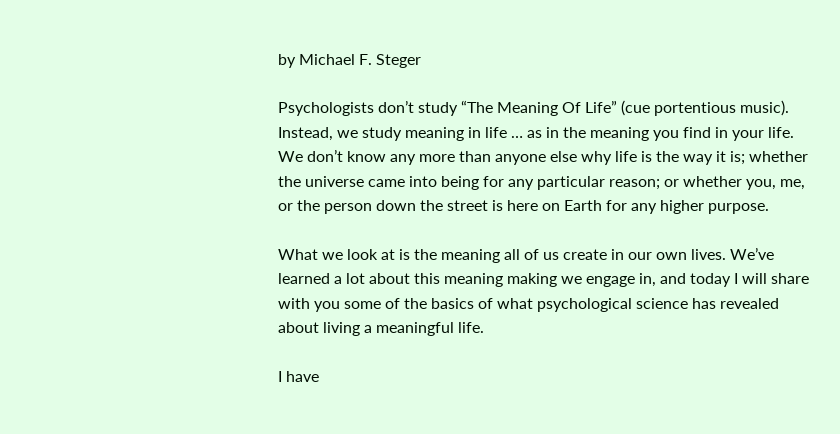by Michael F. Steger

Psychologists don’t study “The Meaning Of Life” (cue portentious music). Instead, we study meaning in life … as in the meaning you find in your life. We don’t know any more than anyone else why life is the way it is; whether the universe came into being for any particular reason; or whether you, me, or the person down the street is here on Earth for any higher purpose.

What we look at is the meaning all of us create in our own lives. We’ve learned a lot about this meaning making we engage in, and today I will share with you some of the basics of what psychological science has revealed about living a meaningful life.

I have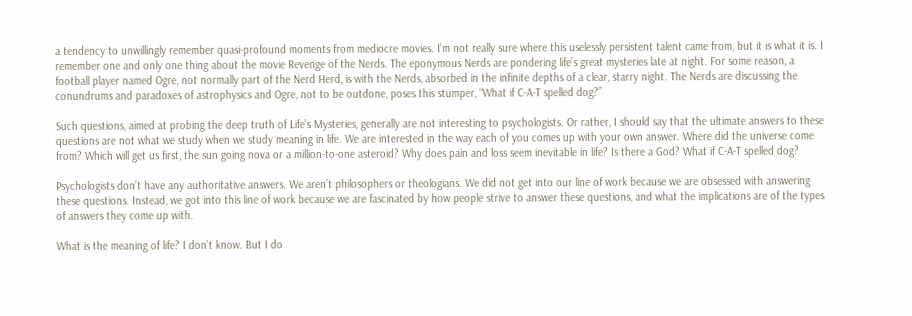a tendency to unwillingly remember quasi-profound moments from mediocre movies. I’m not really sure where this uselessly persistent talent came from, but it is what it is. I remember one and only one thing about the movie Revenge of the Nerds. The eponymous Nerds are pondering life’s great mysteries late at night. For some reason, a football player named Ogre, not normally part of the Nerd Herd, is with the Nerds, absorbed in the infinite depths of a clear, starry night. The Nerds are discussing the conundrums and paradoxes of astrophysics and Ogre, not to be outdone, poses this stumper, “What if C-A-T spelled dog?”

Such questions, aimed at probing the deep truth of Life’s Mysteries, generally are not interesting to psychologists. Or rather, I should say that the ultimate answers to these questions are not what we study when we study meaning in life. We are interested in the way each of you comes up with your own answer. Where did the universe come from? Which will get us first, the sun going nova or a million-to-one asteroid? Why does pain and loss seem inevitable in life? Is there a God? What if C-A-T spelled dog?

Psychologists don’t have any authoritative answers. We aren’t philosophers or theologians. We did not get into our line of work because we are obsessed with answering these questions. Instead, we got into this line of work because we are fascinated by how people strive to answer these questions, and what the implications are of the types of answers they come up with.

What is the meaning of life? I don’t know. But I do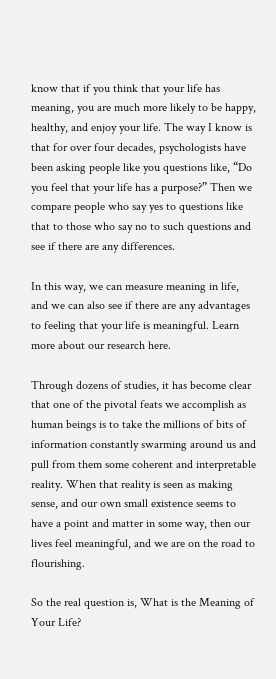know that if you think that your life has meaning, you are much more likely to be happy, healthy, and enjoy your life. The way I know is that for over four decades, psychologists have been asking people like you questions like, “Do you feel that your life has a purpose?” Then we compare people who say yes to questions like that to those who say no to such questions and see if there are any differences.

In this way, we can measure meaning in life, and we can also see if there are any advantages to feeling that your life is meaningful. Learn more about our research here.

Through dozens of studies, it has become clear that one of the pivotal feats we accomplish as human beings is to take the millions of bits of information constantly swarming around us and pull from them some coherent and interpretable reality. When that reality is seen as making sense, and our own small existence seems to have a point and matter in some way, then our lives feel meaningful, and we are on the road to flourishing.

So the real question is, What is the Meaning of Your Life?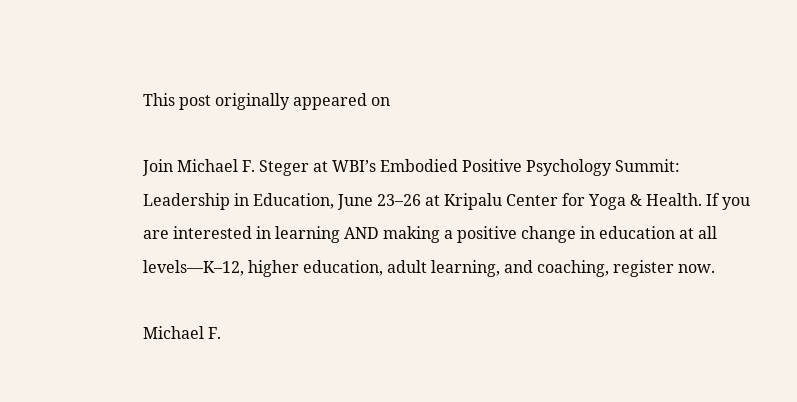This post originally appeared on

Join Michael F. Steger at WBI’s Embodied Positive Psychology Summit: Leadership in Education, June 23–26 at Kripalu Center for Yoga & Health. If you are interested in learning AND making a positive change in education at all levels—K–12, higher education, adult learning, and coaching, register now.

Michael F.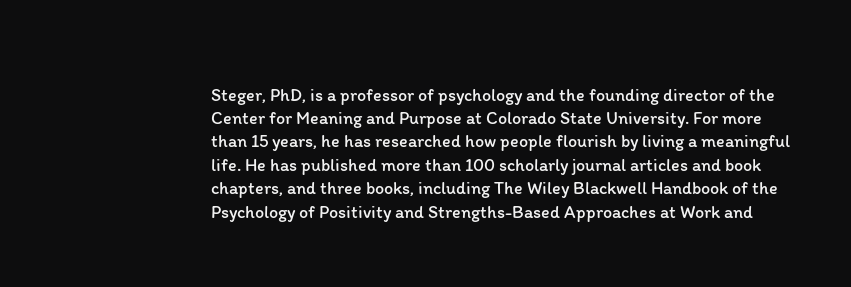Steger, PhD, is a professor of psychology and the founding director of the Center for Meaning and Purpose at Colorado State University. For more than 15 years, he has researched how people flourish by living a meaningful life. He has published more than 100 scholarly journal articles and book chapters, and three books, including The Wiley Blackwell Handbook of the Psychology of Positivity and Strengths-Based Approaches at Work and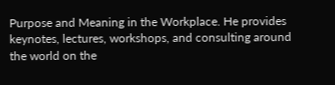Purpose and Meaning in the Workplace. He provides keynotes, lectures, workshops, and consulting around the world on the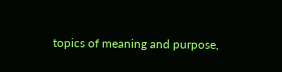topics of meaning and purpose,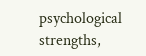psychological strengths,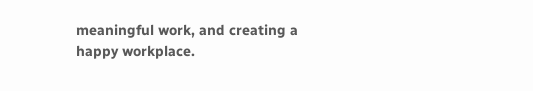meaningful work, and creating a happy workplace.